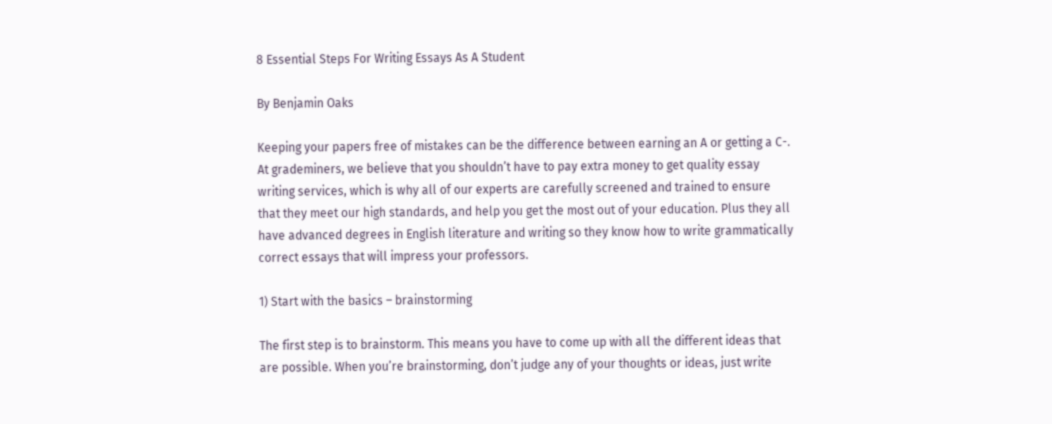8 Essential Steps For Writing Essays As A Student

By Benjamin Oaks

Keeping your papers free of mistakes can be the difference between earning an A or getting a C-. At grademiners, we believe that you shouldn’t have to pay extra money to get quality essay writing services, which is why all of our experts are carefully screened and trained to ensure that they meet our high standards, and help you get the most out of your education. Plus they all have advanced degrees in English literature and writing so they know how to write grammatically correct essays that will impress your professors.

1) Start with the basics – brainstorming

The first step is to brainstorm. This means you have to come up with all the different ideas that are possible. When you’re brainstorming, don’t judge any of your thoughts or ideas, just write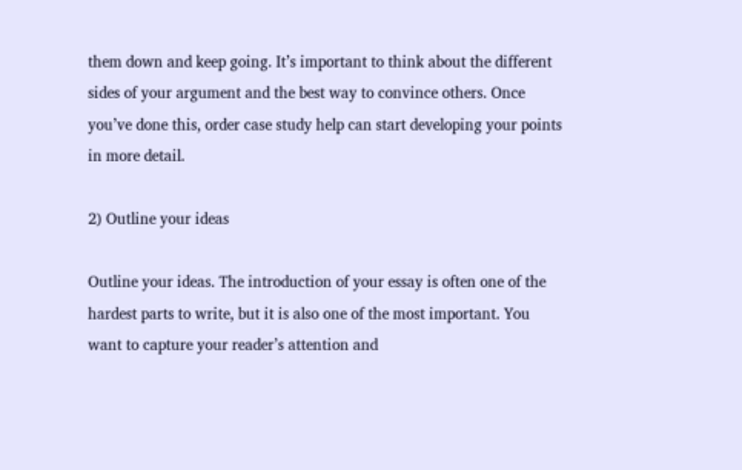them down and keep going. It’s important to think about the different sides of your argument and the best way to convince others. Once you’ve done this, order case study help can start developing your points in more detail.

2) Outline your ideas

Outline your ideas. The introduction of your essay is often one of the hardest parts to write, but it is also one of the most important. You want to capture your reader’s attention and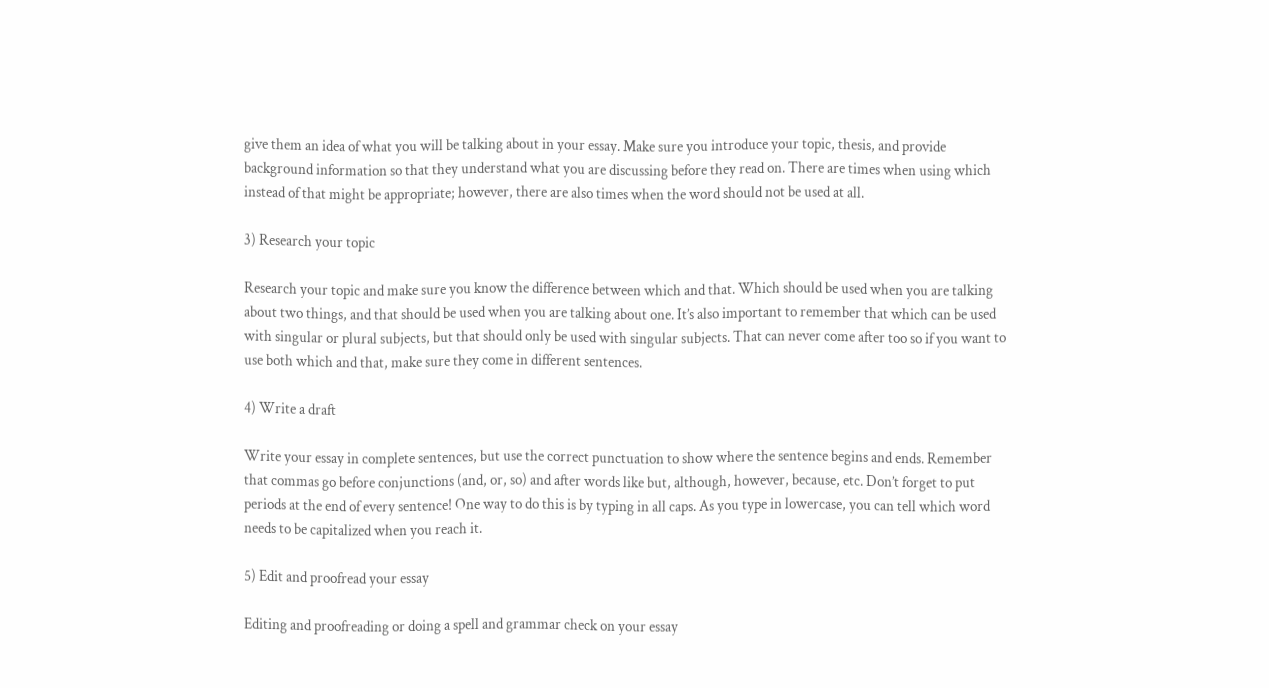give them an idea of what you will be talking about in your essay. Make sure you introduce your topic, thesis, and provide background information so that they understand what you are discussing before they read on. There are times when using which instead of that might be appropriate; however, there are also times when the word should not be used at all.

3) Research your topic

Research your topic and make sure you know the difference between which and that. Which should be used when you are talking about two things, and that should be used when you are talking about one. It’s also important to remember that which can be used with singular or plural subjects, but that should only be used with singular subjects. That can never come after too so if you want to use both which and that, make sure they come in different sentences.

4) Write a draft

Write your essay in complete sentences, but use the correct punctuation to show where the sentence begins and ends. Remember that commas go before conjunctions (and, or, so) and after words like but, although, however, because, etc. Don’t forget to put periods at the end of every sentence! One way to do this is by typing in all caps. As you type in lowercase, you can tell which word needs to be capitalized when you reach it.

5) Edit and proofread your essay

Editing and proofreading or doing a spell and grammar check on your essay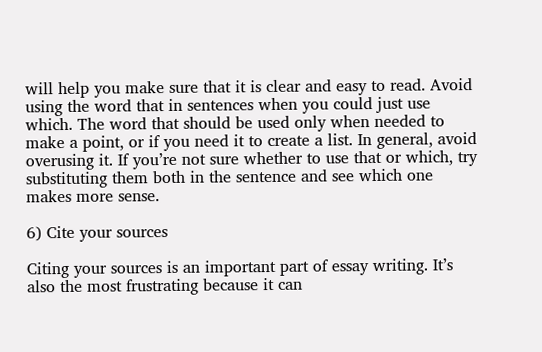will help you make sure that it is clear and easy to read. Avoid using the word that in sentences when you could just use which. The word that should be used only when needed to make a point, or if you need it to create a list. In general, avoid overusing it. If you’re not sure whether to use that or which, try substituting them both in the sentence and see which one makes more sense.

6) Cite your sources

Citing your sources is an important part of essay writing. It’s also the most frustrating because it can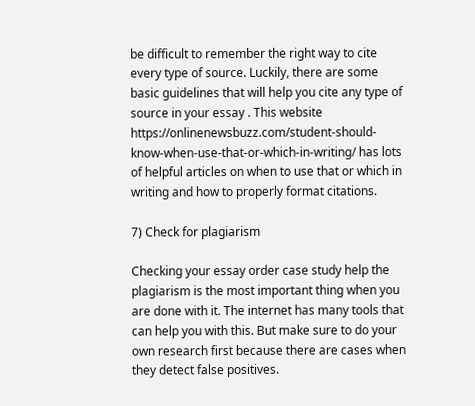be difficult to remember the right way to cite every type of source. Luckily, there are some basic guidelines that will help you cite any type of source in your essay . This website https://onlinenewsbuzz.com/student-should-know-when-use-that-or-which-in-writing/ has lots of helpful articles on when to use that or which in writing and how to properly format citations.

7) Check for plagiarism

Checking your essay order case study help the plagiarism is the most important thing when you are done with it. The internet has many tools that can help you with this. But make sure to do your own research first because there are cases when they detect false positives.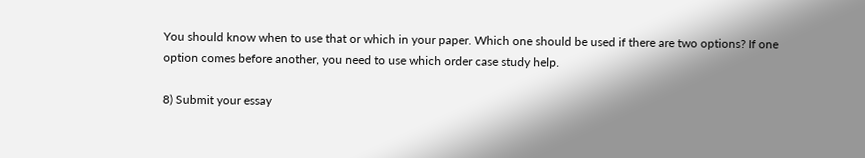You should know when to use that or which in your paper. Which one should be used if there are two options? If one option comes before another, you need to use which order case study help.

8) Submit your essay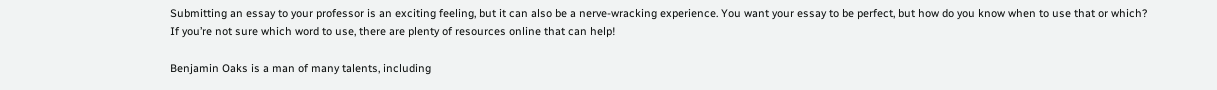Submitting an essay to your professor is an exciting feeling, but it can also be a nerve-wracking experience. You want your essay to be perfect, but how do you know when to use that or which? If you’re not sure which word to use, there are plenty of resources online that can help!

Benjamin Oaks is a man of many talents, including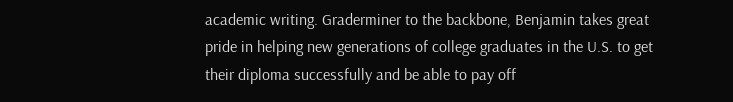academic writing. Graderminer to the backbone, Benjamin takes great pride in helping new generations of college graduates in the U.S. to get their diploma successfully and be able to pay off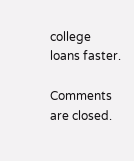college loans faster.

Comments are closed.